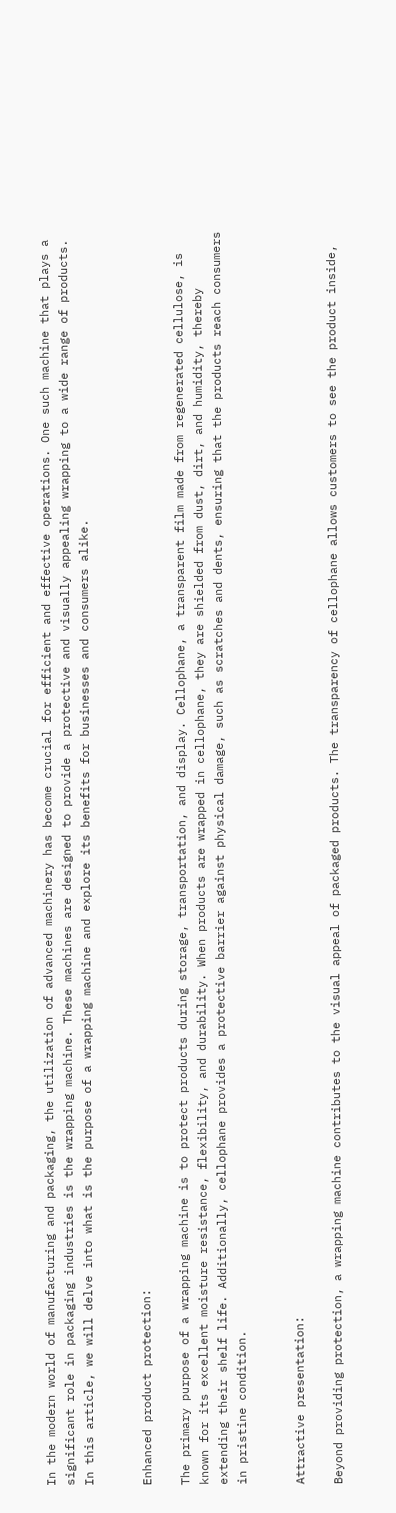In the modern world of manufacturing and packaging, the utilization of advanced machinery has become crucial for efficient and effective operations. One such machine that plays a significant role in packaging industries is the wrapping machine. These machines are designed to provide a protective and visually appealing wrapping to a wide range of products. In this article, we will delve into what is the purpose of a wrapping machine and explore its benefits for businesses and consumers alike.


Enhanced product protection:

The primary purpose of a wrapping machine is to protect products during storage, transportation, and display. Cellophane, a transparent film made from regenerated cellulose, is known for its excellent moisture resistance, flexibility, and durability. When products are wrapped in cellophane, they are shielded from dust, dirt, and humidity, thereby extending their shelf life. Additionally, cellophane provides a protective barrier against physical damage, such as scratches and dents, ensuring that the products reach consumers in pristine condition.


Attractive presentation:

Beyond providing protection, a wrapping machine contributes to the visual appeal of packaged products. The transparency of cellophane allows customers to see the product inside,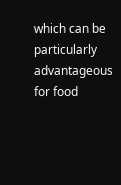which can be particularly advantageous for food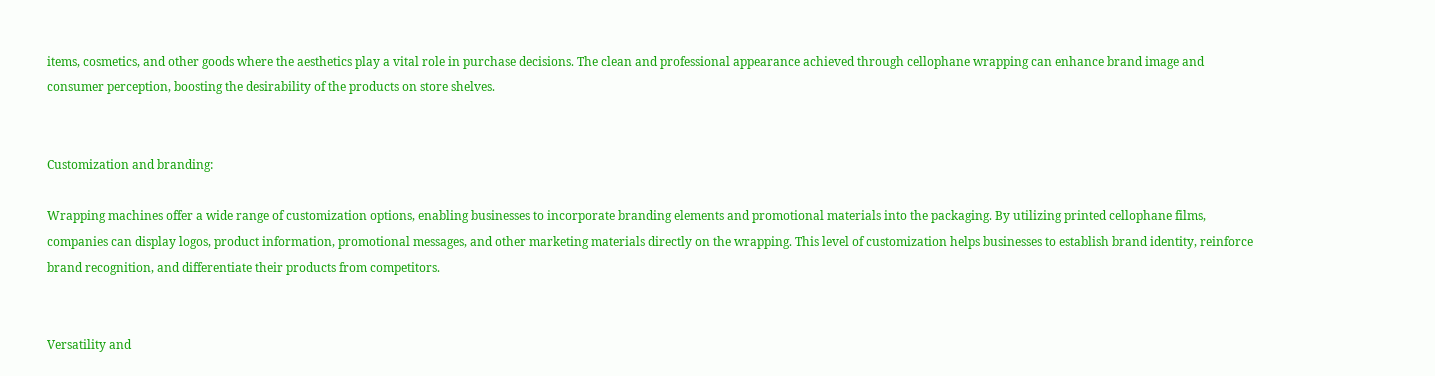items, cosmetics, and other goods where the aesthetics play a vital role in purchase decisions. The clean and professional appearance achieved through cellophane wrapping can enhance brand image and consumer perception, boosting the desirability of the products on store shelves.


Customization and branding:

Wrapping machines offer a wide range of customization options, enabling businesses to incorporate branding elements and promotional materials into the packaging. By utilizing printed cellophane films, companies can display logos, product information, promotional messages, and other marketing materials directly on the wrapping. This level of customization helps businesses to establish brand identity, reinforce brand recognition, and differentiate their products from competitors.


Versatility and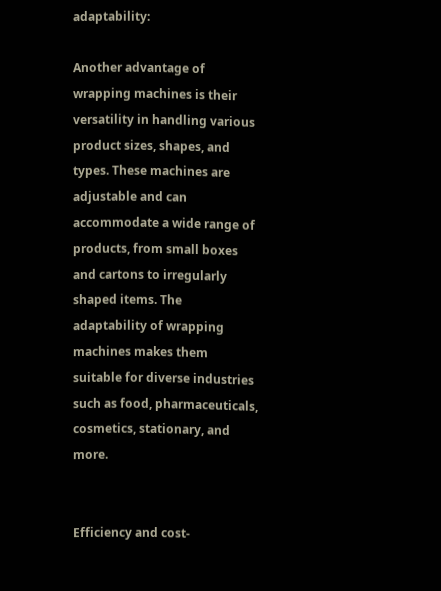adaptability:

Another advantage of wrapping machines is their versatility in handling various product sizes, shapes, and types. These machines are adjustable and can accommodate a wide range of products, from small boxes and cartons to irregularly shaped items. The adaptability of wrapping machines makes them suitable for diverse industries such as food, pharmaceuticals, cosmetics, stationary, and more.


Efficiency and cost-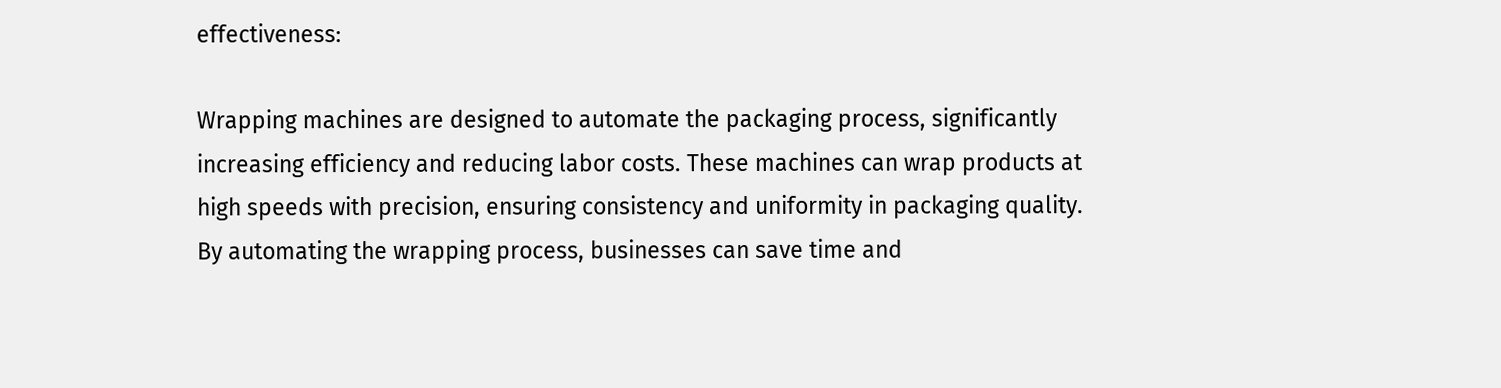effectiveness:

Wrapping machines are designed to automate the packaging process, significantly increasing efficiency and reducing labor costs. These machines can wrap products at high speeds with precision, ensuring consistency and uniformity in packaging quality. By automating the wrapping process, businesses can save time and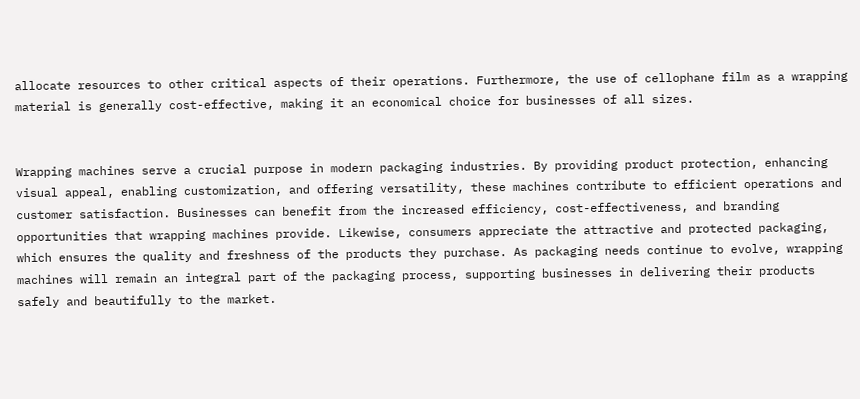allocate resources to other critical aspects of their operations. Furthermore, the use of cellophane film as a wrapping material is generally cost-effective, making it an economical choice for businesses of all sizes.


Wrapping machines serve a crucial purpose in modern packaging industries. By providing product protection, enhancing visual appeal, enabling customization, and offering versatility, these machines contribute to efficient operations and customer satisfaction. Businesses can benefit from the increased efficiency, cost-effectiveness, and branding opportunities that wrapping machines provide. Likewise, consumers appreciate the attractive and protected packaging, which ensures the quality and freshness of the products they purchase. As packaging needs continue to evolve, wrapping machines will remain an integral part of the packaging process, supporting businesses in delivering their products safely and beautifully to the market.